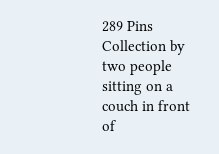289 Pins
Collection by
two people sitting on a couch in front of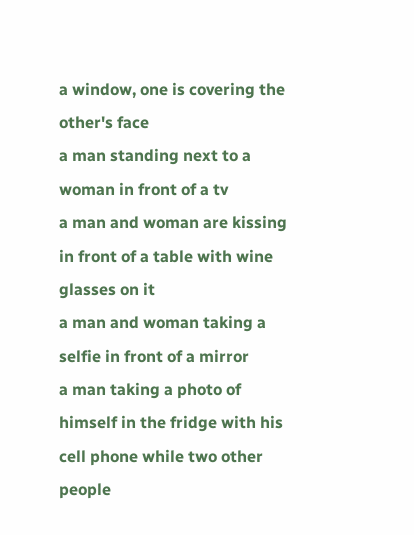a window, one is covering the other's face
a man standing next to a woman in front of a tv
a man and woman are kissing in front of a table with wine glasses on it
a man and woman taking a selfie in front of a mirror
a man taking a photo of himself in the fridge with his cell phone while two other people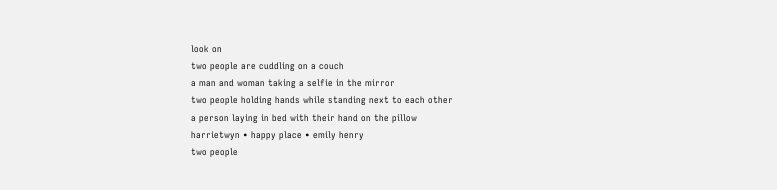look on
two people are cuddling on a couch
a man and woman taking a selfie in the mirror
two people holding hands while standing next to each other
a person laying in bed with their hand on the pillow
harrietwyn • happy place • emily henry
two people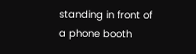standing in front of a phone booth